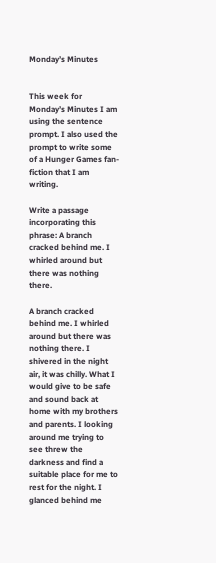Monday’s Minutes


This week for Monday’s Minutes I am using the sentence prompt. I also used the prompt to write some of a Hunger Games fan-fiction that I am writing.

Write a passage incorporating this phrase: A branch cracked behind me. I whirled around but there was nothing there.

A branch cracked behind me. I whirled around but there was nothing there. I shivered in the night air, it was chilly. What I would give to be safe and sound back at home with my brothers and parents. I looking around me trying to see threw the darkness and find a suitable place for me to rest for the night. I glanced behind me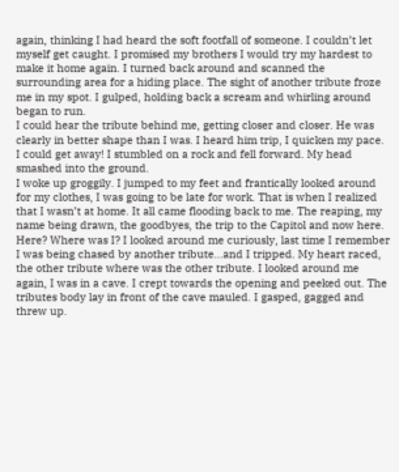again, thinking I had heard the soft footfall of someone. I couldn’t let myself get caught. I promised my brothers I would try my hardest to make it home again. I turned back around and scanned the surrounding area for a hiding place. The sight of another tribute froze me in my spot. I gulped, holding back a scream and whirling around began to run.
I could hear the tribute behind me, getting closer and closer. He was clearly in better shape than I was. I heard him trip, I quicken my pace. I could get away! I stumbled on a rock and fell forward. My head smashed into the ground.
I woke up groggily. I jumped to my feet and frantically looked around for my clothes, I was going to be late for work. That is when I realized that I wasn’t at home. It all came flooding back to me. The reaping, my name being drawn, the goodbyes, the trip to the Capitol and now here. Here? Where was I? I looked around me curiously, last time I remember I was being chased by another tribute…and I tripped. My heart raced, the other tribute where was the other tribute. I looked around me again, I was in a cave. I crept towards the opening and peeked out. The tributes body lay in front of the cave mauled. I gasped, gagged and threw up.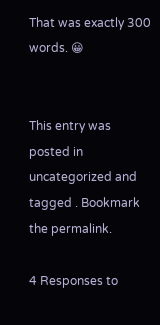That was exactly 300 words. 😀


This entry was posted in uncategorized and tagged . Bookmark the permalink.

4 Responses to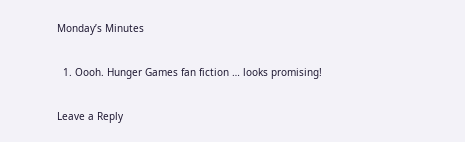Monday’s Minutes

  1. Oooh. Hunger Games fan fiction … looks promising!

Leave a Reply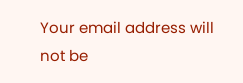Your email address will not be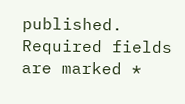published. Required fields are marked *